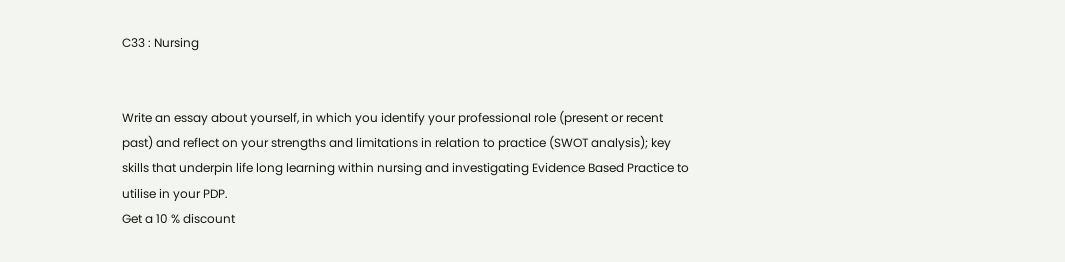C33 : Nursing


Write an essay about yourself, in which you identify your professional role (present or recent past) and reflect on your strengths and limitations in relation to practice (SWOT analysis); key skills that underpin life long learning within nursing and investigating Evidence Based Practice to utilise in your PDP.
Get a 10 % discount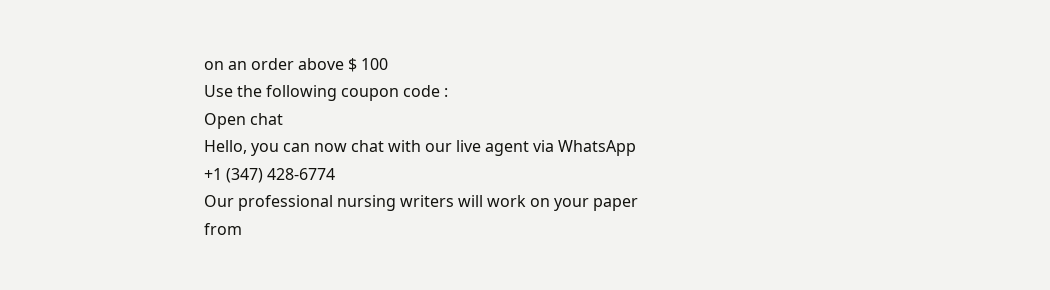on an order above $ 100
Use the following coupon code :
Open chat
Hello, you can now chat with our live agent via WhatsApp +1 (347) 428-6774
Our professional nursing writers will work on your paper from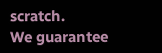scratch.
We guarantee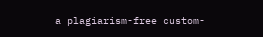a plagiarism-free custom-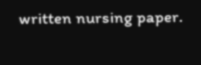written nursing paper.